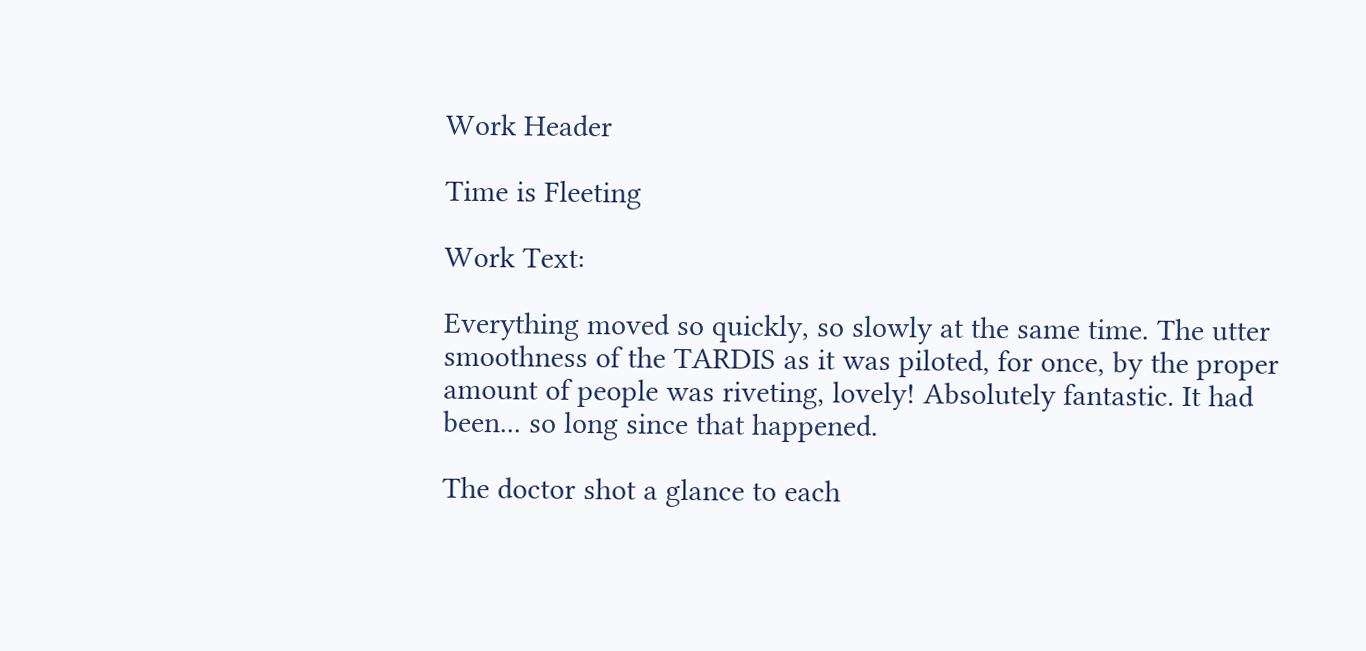Work Header

Time is Fleeting

Work Text:

Everything moved so quickly, so slowly at the same time. The utter smoothness of the TARDIS as it was piloted, for once, by the proper amount of people was riveting, lovely! Absolutely fantastic. It had been... so long since that happened.

The doctor shot a glance to each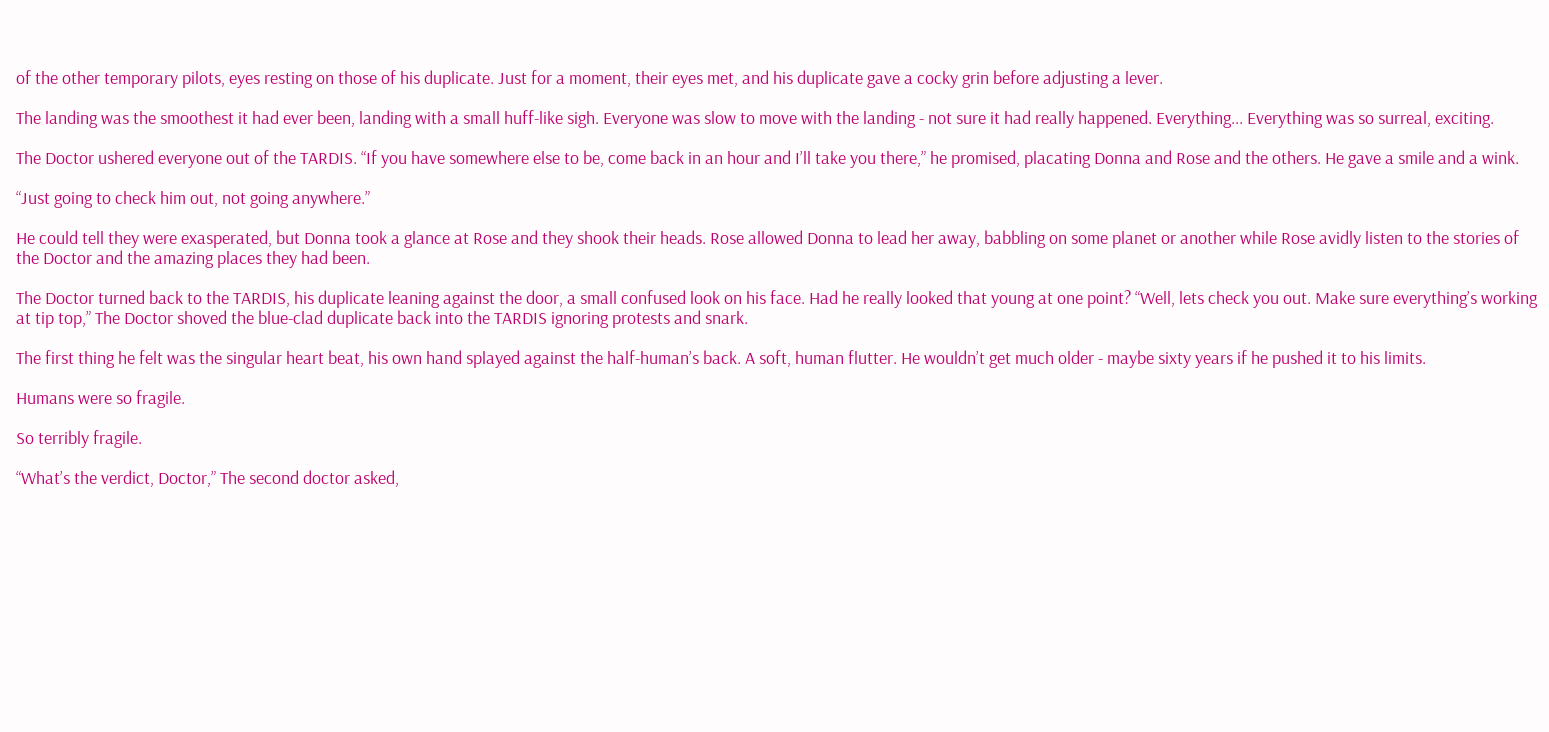of the other temporary pilots, eyes resting on those of his duplicate. Just for a moment, their eyes met, and his duplicate gave a cocky grin before adjusting a lever.

The landing was the smoothest it had ever been, landing with a small huff-like sigh. Everyone was slow to move with the landing - not sure it had really happened. Everything... Everything was so surreal, exciting.

The Doctor ushered everyone out of the TARDIS. “If you have somewhere else to be, come back in an hour and I’ll take you there,” he promised, placating Donna and Rose and the others. He gave a smile and a wink.

“Just going to check him out, not going anywhere.”

He could tell they were exasperated, but Donna took a glance at Rose and they shook their heads. Rose allowed Donna to lead her away, babbling on some planet or another while Rose avidly listen to the stories of the Doctor and the amazing places they had been.

The Doctor turned back to the TARDIS, his duplicate leaning against the door, a small confused look on his face. Had he really looked that young at one point? “Well, lets check you out. Make sure everything’s working at tip top,” The Doctor shoved the blue-clad duplicate back into the TARDIS ignoring protests and snark.

The first thing he felt was the singular heart beat, his own hand splayed against the half-human’s back. A soft, human flutter. He wouldn’t get much older - maybe sixty years if he pushed it to his limits.

Humans were so fragile.

So terribly fragile.

“What’s the verdict, Doctor,” The second doctor asked,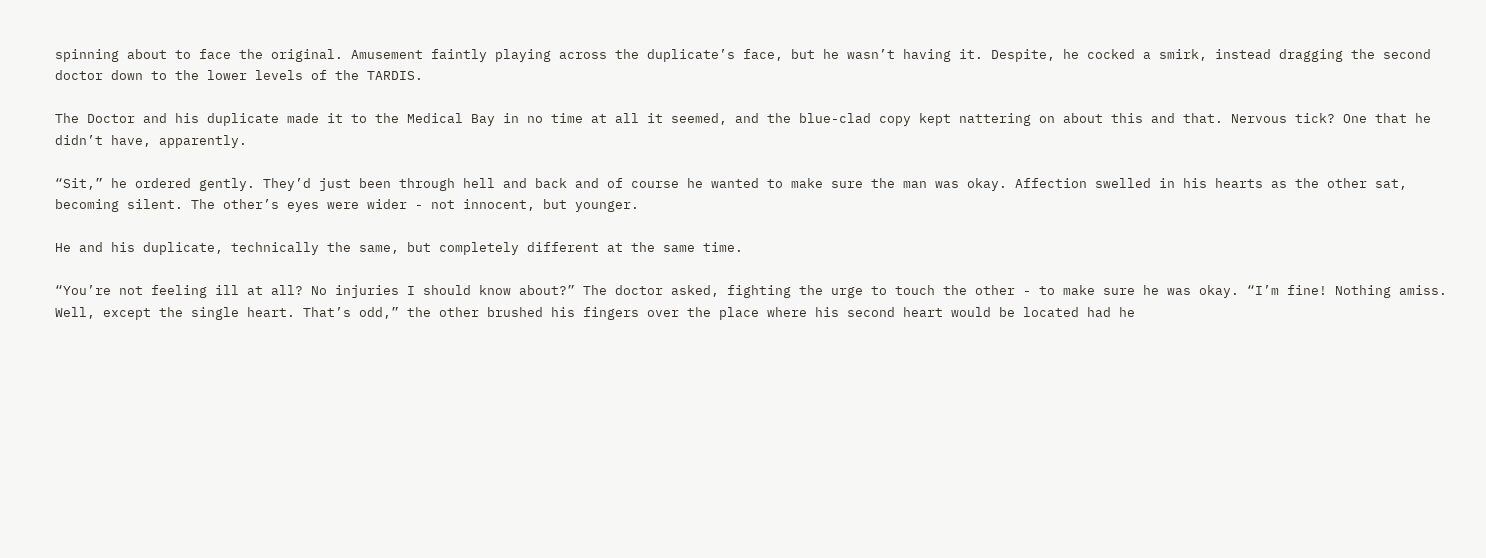spinning about to face the original. Amusement faintly playing across the duplicate’s face, but he wasn’t having it. Despite, he cocked a smirk, instead dragging the second doctor down to the lower levels of the TARDIS.

The Doctor and his duplicate made it to the Medical Bay in no time at all it seemed, and the blue-clad copy kept nattering on about this and that. Nervous tick? One that he didn’t have, apparently.

“Sit,” he ordered gently. They’d just been through hell and back and of course he wanted to make sure the man was okay. Affection swelled in his hearts as the other sat, becoming silent. The other’s eyes were wider - not innocent, but younger.

He and his duplicate, technically the same, but completely different at the same time.

“You’re not feeling ill at all? No injuries I should know about?” The doctor asked, fighting the urge to touch the other - to make sure he was okay. “I’m fine! Nothing amiss. Well, except the single heart. That’s odd,” the other brushed his fingers over the place where his second heart would be located had he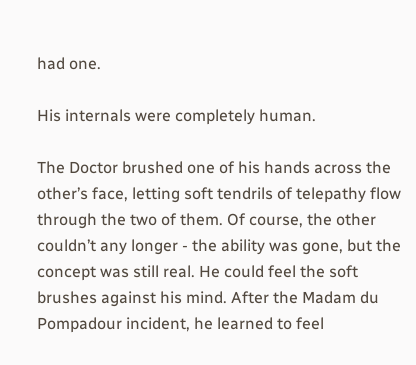had one.

His internals were completely human.

The Doctor brushed one of his hands across the other’s face, letting soft tendrils of telepathy flow through the two of them. Of course, the other couldn’t any longer - the ability was gone, but the concept was still real. He could feel the soft brushes against his mind. After the Madam du Pompadour incident, he learned to feel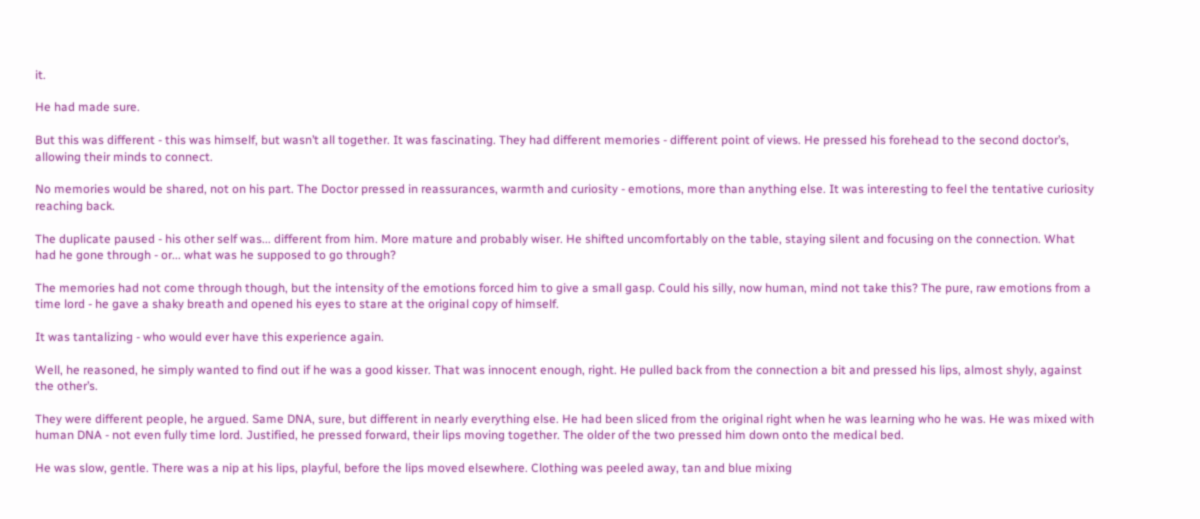it.

He had made sure.

But this was different - this was himself, but wasn’t all together. It was fascinating. They had different memories - different point of views. He pressed his forehead to the second doctor’s, allowing their minds to connect.

No memories would be shared, not on his part. The Doctor pressed in reassurances, warmth and curiosity - emotions, more than anything else. It was interesting to feel the tentative curiosity reaching back.

The duplicate paused - his other self was... different from him. More mature and probably wiser. He shifted uncomfortably on the table, staying silent and focusing on the connection. What had he gone through - or... what was he supposed to go through?

The memories had not come through though, but the intensity of the emotions forced him to give a small gasp. Could his silly, now human, mind not take this? The pure, raw emotions from a time lord - he gave a shaky breath and opened his eyes to stare at the original copy of himself.

It was tantalizing - who would ever have this experience again.

Well, he reasoned, he simply wanted to find out if he was a good kisser. That was innocent enough, right. He pulled back from the connection a bit and pressed his lips, almost shyly, against the other’s.

They were different people, he argued. Same DNA, sure, but different in nearly everything else. He had been sliced from the original right when he was learning who he was. He was mixed with human DNA - not even fully time lord. Justified, he pressed forward, their lips moving together. The older of the two pressed him down onto the medical bed.

He was slow, gentle. There was a nip at his lips, playful, before the lips moved elsewhere. Clothing was peeled away, tan and blue mixing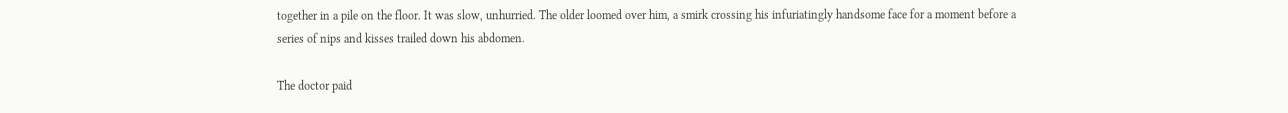together in a pile on the floor. It was slow, unhurried. The older loomed over him, a smirk crossing his infuriatingly handsome face for a moment before a series of nips and kisses trailed down his abdomen.

The doctor paid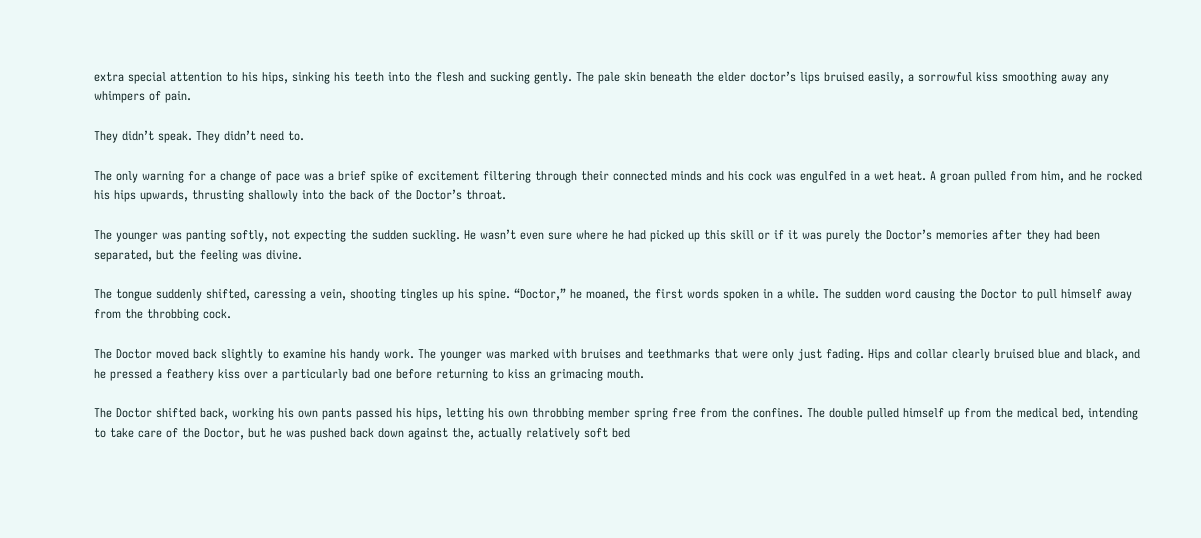extra special attention to his hips, sinking his teeth into the flesh and sucking gently. The pale skin beneath the elder doctor’s lips bruised easily, a sorrowful kiss smoothing away any whimpers of pain.

They didn’t speak. They didn’t need to.

The only warning for a change of pace was a brief spike of excitement filtering through their connected minds and his cock was engulfed in a wet heat. A groan pulled from him, and he rocked his hips upwards, thrusting shallowly into the back of the Doctor’s throat.

The younger was panting softly, not expecting the sudden suckling. He wasn’t even sure where he had picked up this skill or if it was purely the Doctor’s memories after they had been separated, but the feeling was divine.

The tongue suddenly shifted, caressing a vein, shooting tingles up his spine. “Doctor,” he moaned, the first words spoken in a while. The sudden word causing the Doctor to pull himself away from the throbbing cock.

The Doctor moved back slightly to examine his handy work. The younger was marked with bruises and teethmarks that were only just fading. Hips and collar clearly bruised blue and black, and he pressed a feathery kiss over a particularly bad one before returning to kiss an grimacing mouth.

The Doctor shifted back, working his own pants passed his hips, letting his own throbbing member spring free from the confines. The double pulled himself up from the medical bed, intending to take care of the Doctor, but he was pushed back down against the, actually relatively soft bed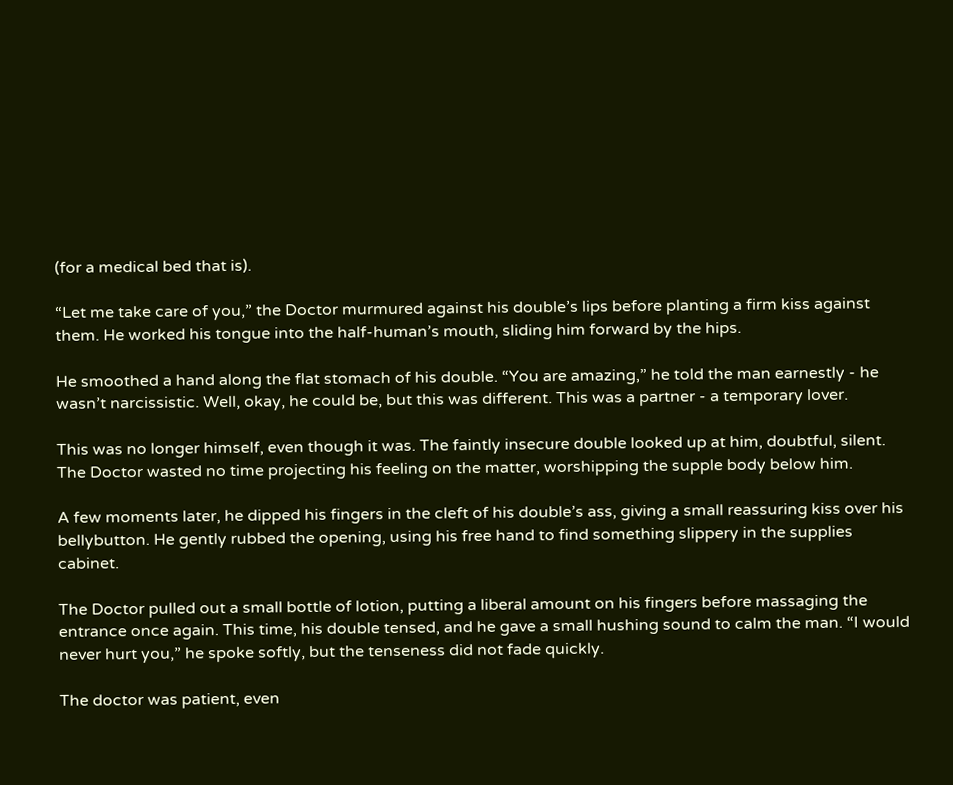(for a medical bed that is).

“Let me take care of you,” the Doctor murmured against his double’s lips before planting a firm kiss against them. He worked his tongue into the half-human’s mouth, sliding him forward by the hips.

He smoothed a hand along the flat stomach of his double. “You are amazing,” he told the man earnestly - he wasn’t narcissistic. Well, okay, he could be, but this was different. This was a partner - a temporary lover.

This was no longer himself, even though it was. The faintly insecure double looked up at him, doubtful, silent. The Doctor wasted no time projecting his feeling on the matter, worshipping the supple body below him.

A few moments later, he dipped his fingers in the cleft of his double’s ass, giving a small reassuring kiss over his bellybutton. He gently rubbed the opening, using his free hand to find something slippery in the supplies cabinet.

The Doctor pulled out a small bottle of lotion, putting a liberal amount on his fingers before massaging the entrance once again. This time, his double tensed, and he gave a small hushing sound to calm the man. “I would never hurt you,” he spoke softly, but the tenseness did not fade quickly.

The doctor was patient, even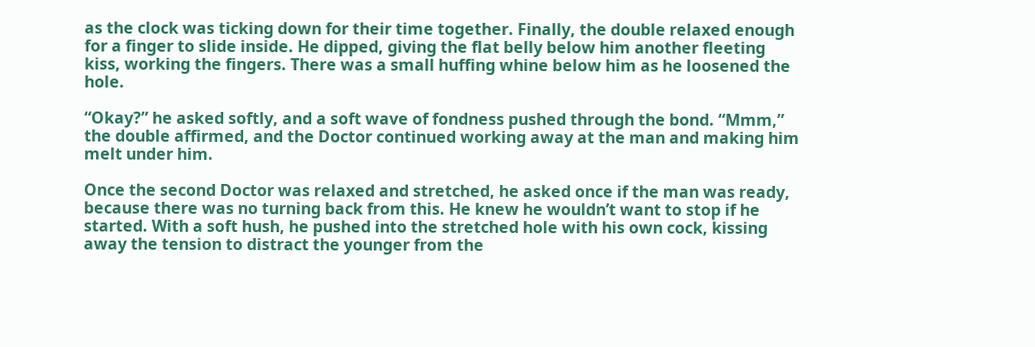as the clock was ticking down for their time together. Finally, the double relaxed enough for a finger to slide inside. He dipped, giving the flat belly below him another fleeting kiss, working the fingers. There was a small huffing whine below him as he loosened the hole.

“Okay?” he asked softly, and a soft wave of fondness pushed through the bond. “Mmm,” the double affirmed, and the Doctor continued working away at the man and making him melt under him.

Once the second Doctor was relaxed and stretched, he asked once if the man was ready, because there was no turning back from this. He knew he wouldn’t want to stop if he started. With a soft hush, he pushed into the stretched hole with his own cock, kissing away the tension to distract the younger from the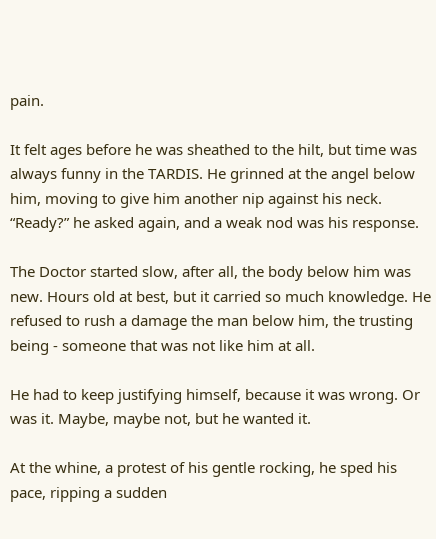pain.

It felt ages before he was sheathed to the hilt, but time was always funny in the TARDIS. He grinned at the angel below him, moving to give him another nip against his neck. “Ready?” he asked again, and a weak nod was his response.

The Doctor started slow, after all, the body below him was new. Hours old at best, but it carried so much knowledge. He refused to rush a damage the man below him, the trusting being - someone that was not like him at all.

He had to keep justifying himself, because it was wrong. Or was it. Maybe, maybe not, but he wanted it.

At the whine, a protest of his gentle rocking, he sped his pace, ripping a sudden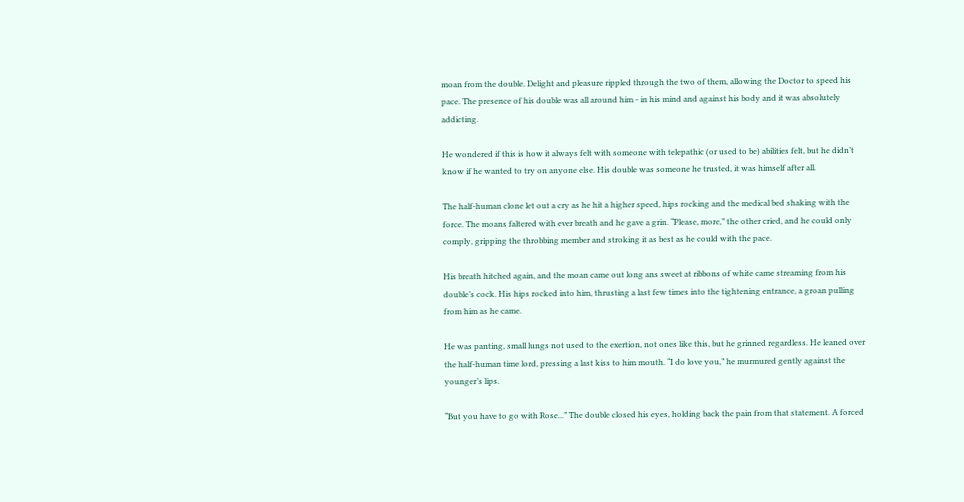moan from the double. Delight and pleasure rippled through the two of them, allowing the Doctor to speed his pace. The presence of his double was all around him - in his mind and against his body and it was absolutely addicting.

He wondered if this is how it always felt with someone with telepathic (or used to be) abilities felt, but he didn’t know if he wanted to try on anyone else. His double was someone he trusted, it was himself after all.

The half-human clone let out a cry as he hit a higher speed, hips rocking and the medical bed shaking with the force. The moans faltered with ever breath and he gave a grin. “Please, more,” the other cried, and he could only comply, gripping the throbbing member and stroking it as best as he could with the pace.

His breath hitched again, and the moan came out long ans sweet at ribbons of white came streaming from his double’s cock. His hips rocked into him, thrusting a last few times into the tightening entrance, a groan pulling from him as he came.

He was panting, small lungs not used to the exertion, not ones like this, but he grinned regardless. He leaned over the half-human time lord, pressing a last kiss to him mouth. “I do love you,” he murmured gently against the younger’s lips.

“But you have to go with Rose...” The double closed his eyes, holding back the pain from that statement. A forced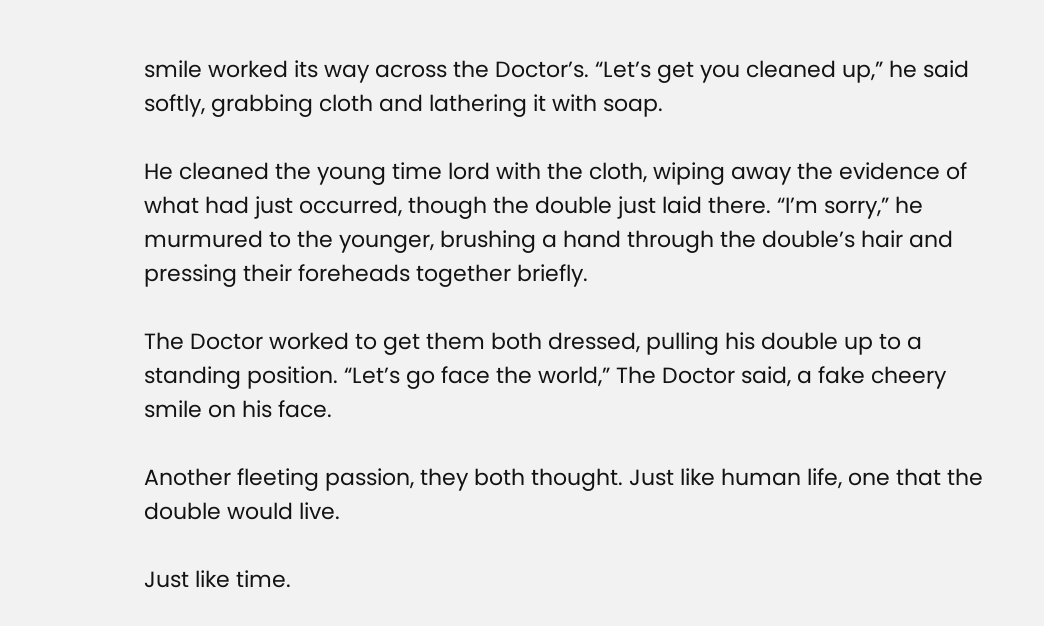smile worked its way across the Doctor’s. “Let’s get you cleaned up,” he said softly, grabbing cloth and lathering it with soap.

He cleaned the young time lord with the cloth, wiping away the evidence of what had just occurred, though the double just laid there. “I’m sorry,” he murmured to the younger, brushing a hand through the double’s hair and pressing their foreheads together briefly.

The Doctor worked to get them both dressed, pulling his double up to a standing position. “Let’s go face the world,” The Doctor said, a fake cheery smile on his face.

Another fleeting passion, they both thought. Just like human life, one that the double would live.

Just like time.